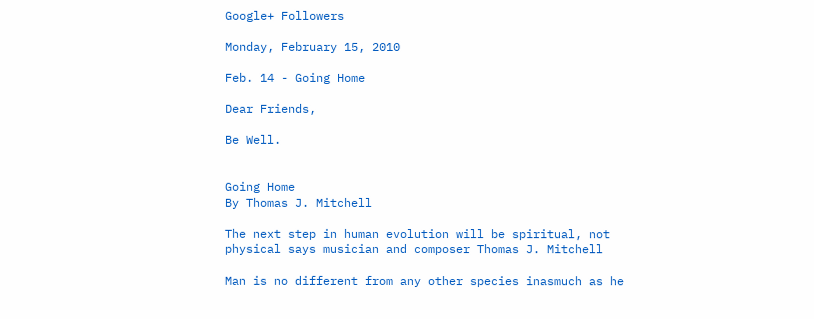Google+ Followers

Monday, February 15, 2010

Feb. 14 - Going Home

Dear Friends,

Be Well.


Going Home
By Thomas J. Mitchell

The next step in human evolution will be spiritual, not physical says musician and composer Thomas J. Mitchell

Man is no different from any other species inasmuch as he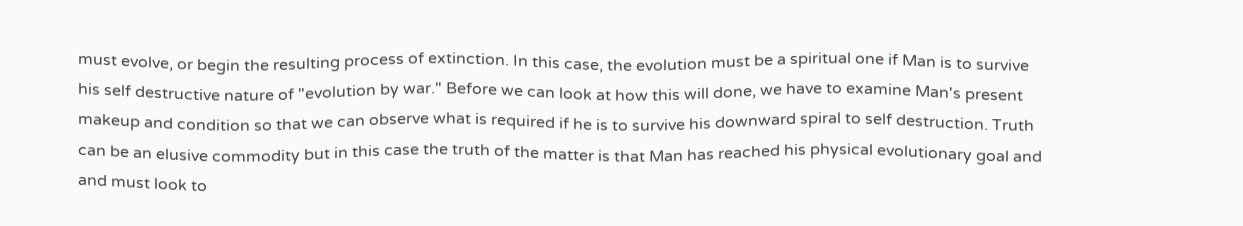must evolve, or begin the resulting process of extinction. In this case, the evolution must be a spiritual one if Man is to survive his self destructive nature of "evolution by war." Before we can look at how this will done, we have to examine Man's present makeup and condition so that we can observe what is required if he is to survive his downward spiral to self destruction. Truth can be an elusive commodity but in this case the truth of the matter is that Man has reached his physical evolutionary goal and and must look to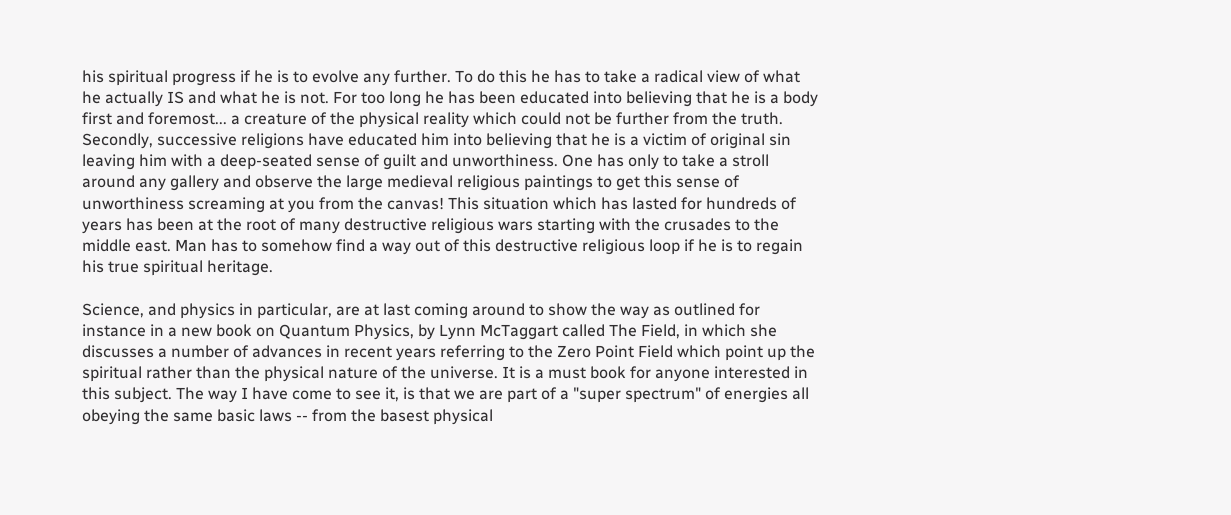his spiritual progress if he is to evolve any further. To do this he has to take a radical view of what he actually IS and what he is not. For too long he has been educated into believing that he is a body first and foremost... a creature of the physical reality which could not be further from the truth. Secondly, successive religions have educated him into believing that he is a victim of original sin leaving him with a deep-seated sense of guilt and unworthiness. One has only to take a stroll around any gallery and observe the large medieval religious paintings to get this sense of unworthiness screaming at you from the canvas! This situation which has lasted for hundreds of years has been at the root of many destructive religious wars starting with the crusades to the middle east. Man has to somehow find a way out of this destructive religious loop if he is to regain his true spiritual heritage.

Science, and physics in particular, are at last coming around to show the way as outlined for instance in a new book on Quantum Physics, by Lynn McTaggart called The Field, in which she discusses a number of advances in recent years referring to the Zero Point Field which point up the spiritual rather than the physical nature of the universe. It is a must book for anyone interested in this subject. The way I have come to see it, is that we are part of a "super spectrum" of energies all obeying the same basic laws -- from the basest physical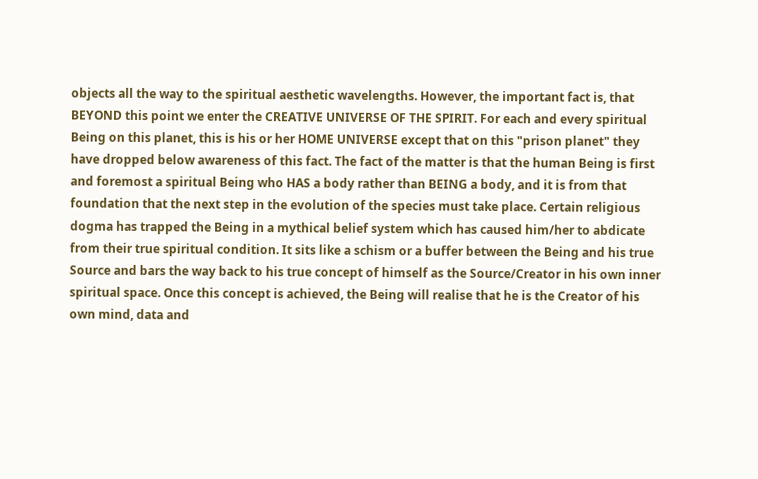objects all the way to the spiritual aesthetic wavelengths. However, the important fact is, that BEYOND this point we enter the CREATIVE UNIVERSE OF THE SPIRIT. For each and every spiritual Being on this planet, this is his or her HOME UNIVERSE except that on this "prison planet" they have dropped below awareness of this fact. The fact of the matter is that the human Being is first and foremost a spiritual Being who HAS a body rather than BEING a body, and it is from that foundation that the next step in the evolution of the species must take place. Certain religious dogma has trapped the Being in a mythical belief system which has caused him/her to abdicate from their true spiritual condition. It sits like a schism or a buffer between the Being and his true Source and bars the way back to his true concept of himself as the Source/Creator in his own inner spiritual space. Once this concept is achieved, the Being will realise that he is the Creator of his own mind, data and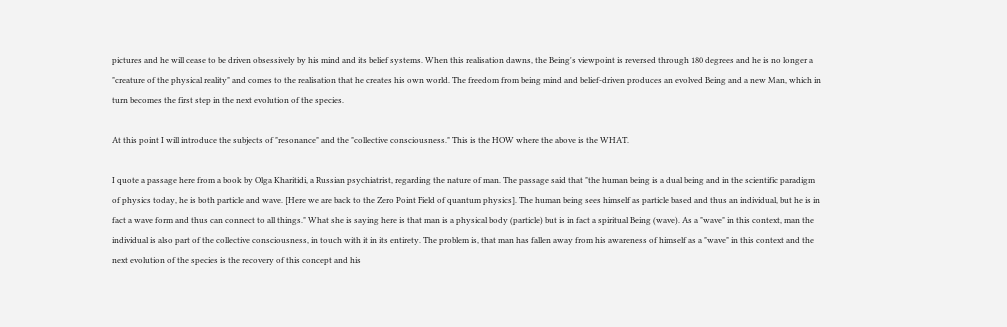pictures and he will cease to be driven obsessively by his mind and its belief systems. When this realisation dawns, the Being's viewpoint is reversed through 180 degrees and he is no longer a "creature of the physical reality" and comes to the realisation that he creates his own world. The freedom from being mind and belief-driven produces an evolved Being and a new Man, which in turn becomes the first step in the next evolution of the species.

At this point I will introduce the subjects of "resonance" and the "collective consciousness." This is the HOW where the above is the WHAT.

I quote a passage here from a book by Olga Kharitidi, a Russian psychiatrist, regarding the nature of man. The passage said that "the human being is a dual being and in the scientific paradigm of physics today, he is both particle and wave. [Here we are back to the Zero Point Field of quantum physics]. The human being sees himself as particle based and thus an individual, but he is in fact a wave form and thus can connect to all things." What she is saying here is that man is a physical body (particle) but is in fact a spiritual Being (wave). As a "wave" in this context, man the individual is also part of the collective consciousness, in touch with it in its entirety. The problem is, that man has fallen away from his awareness of himself as a "wave" in this context and the next evolution of the species is the recovery of this concept and his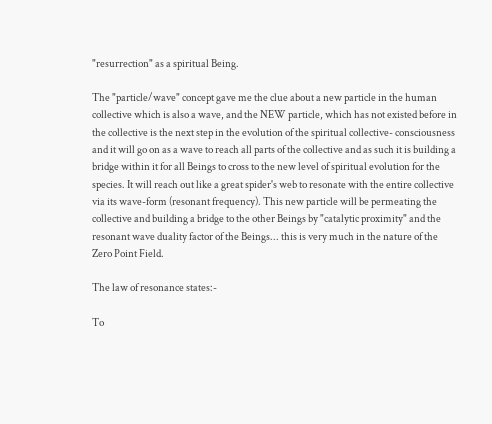"resurrection" as a spiritual Being.

The "particle/wave" concept gave me the clue about a new particle in the human collective which is also a wave, and the NEW particle, which has not existed before in the collective is the next step in the evolution of the spiritual collective- consciousness and it will go on as a wave to reach all parts of the collective and as such it is building a bridge within it for all Beings to cross to the new level of spiritual evolution for the species. It will reach out like a great spider's web to resonate with the entire collective via its wave-form (resonant frequency). This new particle will be permeating the collective and building a bridge to the other Beings by "catalytic proximity" and the resonant wave duality factor of the Beings... this is very much in the nature of the Zero Point Field.

The law of resonance states:-

To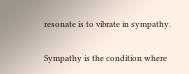resonate is to vibrate in sympathy.

Sympathy is the condition where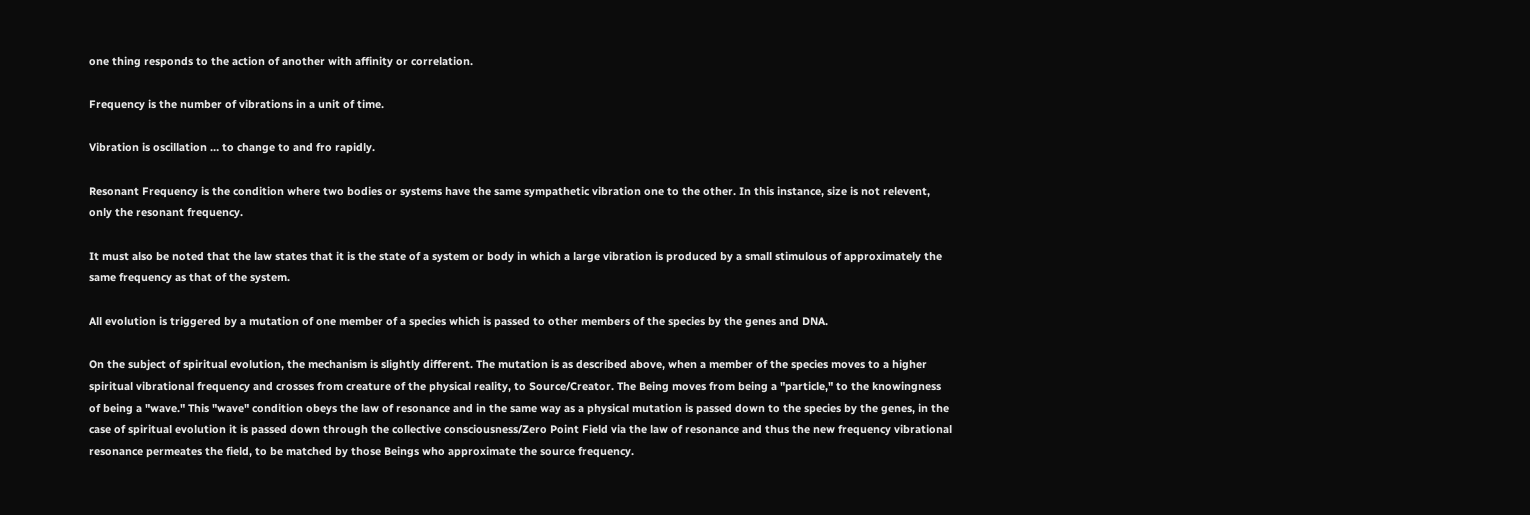one thing responds to the action of another with affinity or correlation.

Frequency is the number of vibrations in a unit of time.

Vibration is oscillation … to change to and fro rapidly.

Resonant Frequency is the condition where two bodies or systems have the same sympathetic vibration one to the other. In this instance, size is not relevent, only the resonant frequency.

It must also be noted that the law states that it is the state of a system or body in which a large vibration is produced by a small stimulous of approximately the same frequency as that of the system.

All evolution is triggered by a mutation of one member of a species which is passed to other members of the species by the genes and DNA.

On the subject of spiritual evolution, the mechanism is slightly different. The mutation is as described above, when a member of the species moves to a higher spiritual vibrational frequency and crosses from creature of the physical reality, to Source/Creator. The Being moves from being a "particle," to the knowingness of being a "wave." This "wave" condition obeys the law of resonance and in the same way as a physical mutation is passed down to the species by the genes, in the case of spiritual evolution it is passed down through the collective consciousness/Zero Point Field via the law of resonance and thus the new frequency vibrational resonance permeates the field, to be matched by those Beings who approximate the source frequency.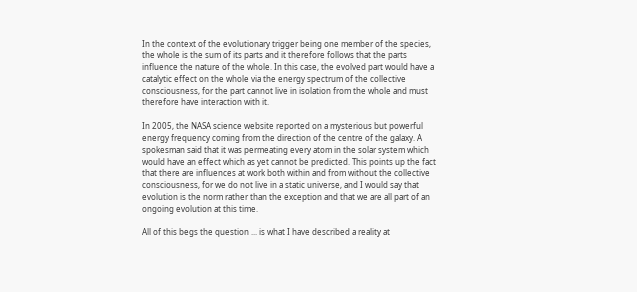In the context of the evolutionary trigger being one member of the species, the whole is the sum of its parts and it therefore follows that the parts influence the nature of the whole. In this case, the evolved part would have a catalytic effect on the whole via the energy spectrum of the collective consciousness, for the part cannot live in isolation from the whole and must therefore have interaction with it.

In 2005, the NASA science website reported on a mysterious but powerful energy frequency coming from the direction of the centre of the galaxy. A spokesman said that it was permeating every atom in the solar system which would have an effect which as yet cannot be predicted. This points up the fact that there are influences at work both within and from without the collective consciousness, for we do not live in a static universe, and I would say that evolution is the norm rather than the exception and that we are all part of an ongoing evolution at this time.

All of this begs the question ... is what I have described a reality at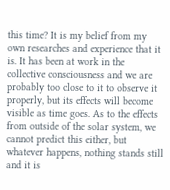this time? It is my belief from my own researches and experience that it is. It has been at work in the collective consciousness and we are probably too close to it to observe it properly, but its effects will become visible as time goes. As to the effects from outside of the solar system, we cannot predict this either, but whatever happens, nothing stands still and it is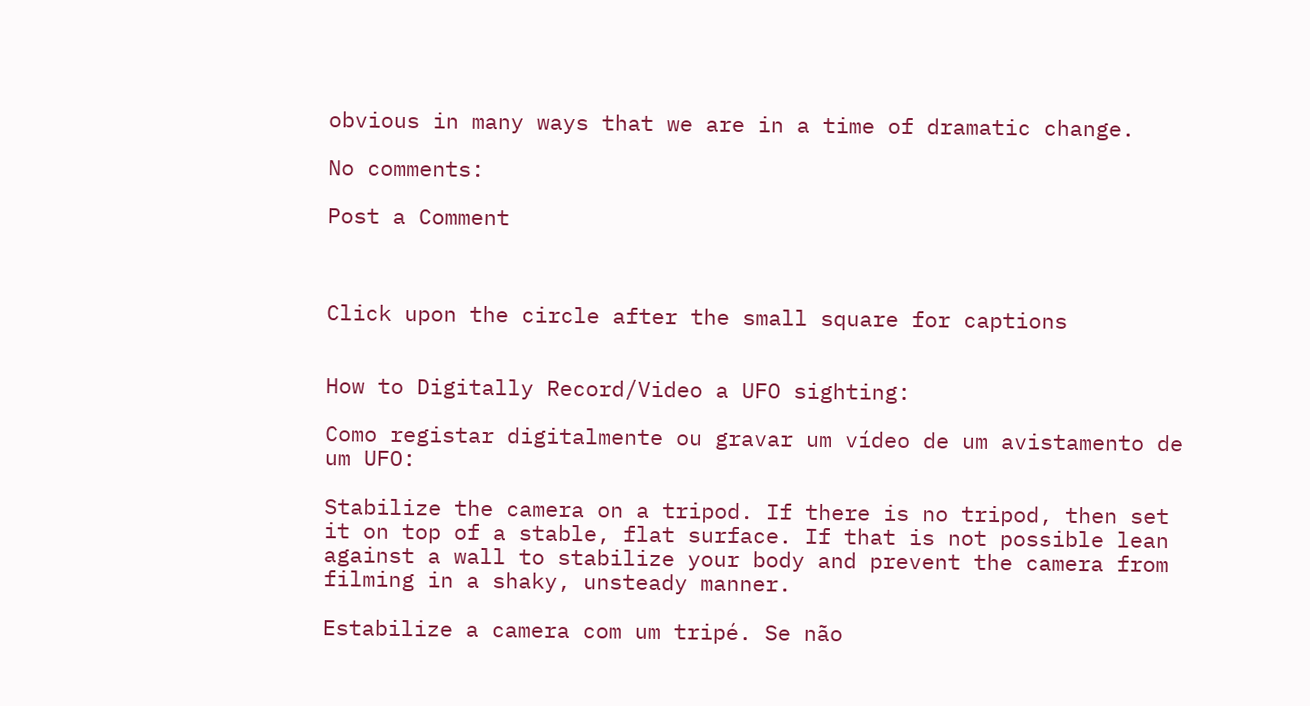obvious in many ways that we are in a time of dramatic change.

No comments:

Post a Comment



Click upon the circle after the small square for captions


How to Digitally Record/Video a UFO sighting:

Como registar digitalmente ou gravar um vídeo de um avistamento de um UFO:

Stabilize the camera on a tripod. If there is no tripod, then set it on top of a stable, flat surface. If that is not possible lean against a wall to stabilize your body and prevent the camera from filming in a shaky, unsteady manner.

Estabilize a camera com um tripé. Se não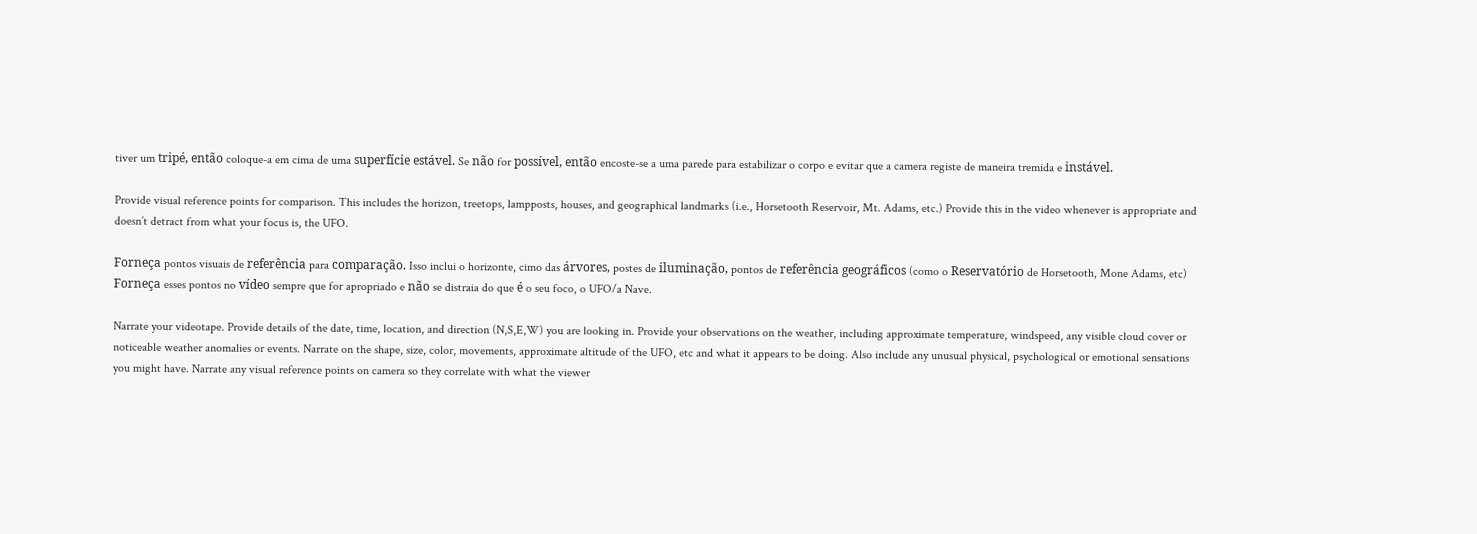tiver um tripé, então coloque-a em cima de uma superfície estável. Se não for possível, então encoste-se a uma parede para estabilizar o corpo e evitar que a camera registe de maneira tremida e instável.

Provide visual reference points for comparison. This includes the horizon, treetops, lampposts, houses, and geographical landmarks (i.e., Horsetooth Reservoir, Mt. Adams, etc.) Provide this in the video whenever is appropriate and doesn’t detract from what your focus is, the UFO.

Forneça pontos visuais de referência para comparação. Isso inclui o horizonte, cimo das árvores, postes de iluminação, pontos de referência geográficos (como o Reservatório de Horsetooth, Mone Adams, etc) Forneça esses pontos no vídeo sempre que for apropriado e não se distraia do que é o seu foco, o UFO/a Nave.

Narrate your videotape. Provide details of the date, time, location, and direction (N,S,E,W) you are looking in. Provide your observations on the weather, including approximate temperature, windspeed, any visible cloud cover or noticeable weather anomalies or events. Narrate on the shape, size, color, movements, approximate altitude of the UFO, etc and what it appears to be doing. Also include any unusual physical, psychological or emotional sensations you might have. Narrate any visual reference points on camera so they correlate with what the viewer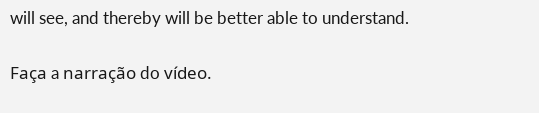will see, and thereby will be better able to understand.

Faça a narração do vídeo.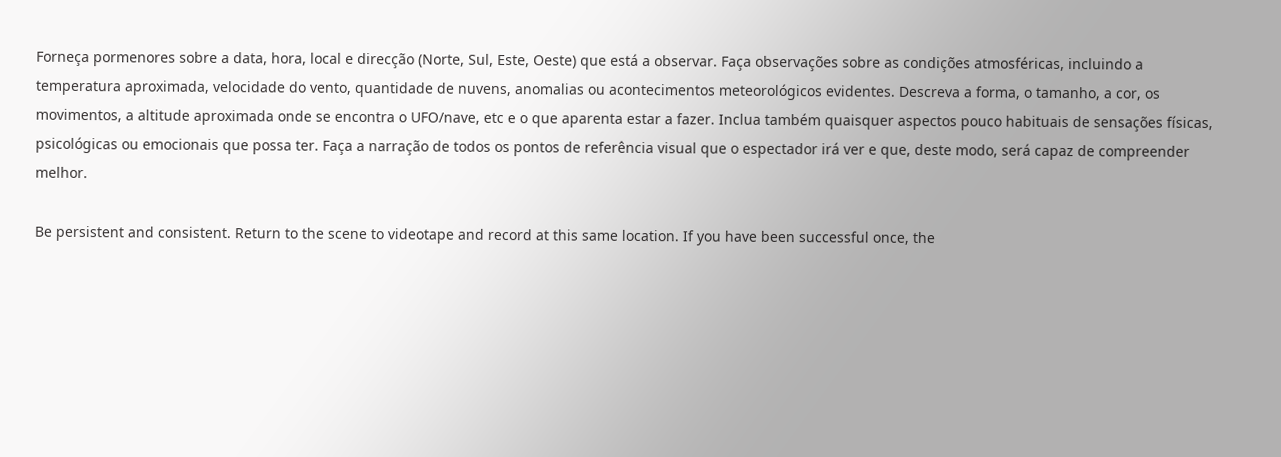Forneça pormenores sobre a data, hora, local e direcção (Norte, Sul, Este, Oeste) que está a observar. Faça observações sobre as condições atmosféricas, incluindo a temperatura aproximada, velocidade do vento, quantidade de nuvens, anomalias ou acontecimentos meteorológicos evidentes. Descreva a forma, o tamanho, a cor, os movimentos, a altitude aproximada onde se encontra o UFO/nave, etc e o que aparenta estar a fazer. Inclua também quaisquer aspectos pouco habituais de sensações físicas, psicológicas ou emocionais que possa ter. Faça a narração de todos os pontos de referência visual que o espectador irá ver e que, deste modo, será capaz de compreender melhor.

Be persistent and consistent. Return to the scene to videotape and record at this same location. If you have been successful once, the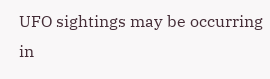UFO sightings may be occurring in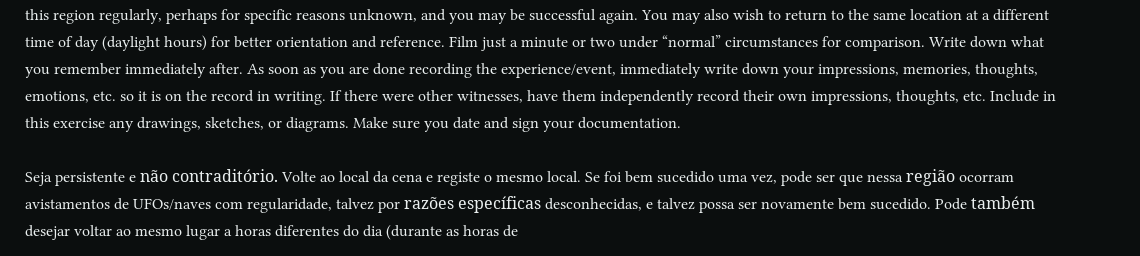this region regularly, perhaps for specific reasons unknown, and you may be successful again. You may also wish to return to the same location at a different time of day (daylight hours) for better orientation and reference. Film just a minute or two under “normal” circumstances for comparison. Write down what you remember immediately after. As soon as you are done recording the experience/event, immediately write down your impressions, memories, thoughts, emotions, etc. so it is on the record in writing. If there were other witnesses, have them independently record their own impressions, thoughts, etc. Include in this exercise any drawings, sketches, or diagrams. Make sure you date and sign your documentation.

Seja persistente e não contraditório. Volte ao local da cena e registe o mesmo local. Se foi bem sucedido uma vez, pode ser que nessa região ocorram avistamentos de UFOs/naves com regularidade, talvez por razões específicas desconhecidas, e talvez possa ser novamente bem sucedido. Pode também desejar voltar ao mesmo lugar a horas diferentes do dia (durante as horas de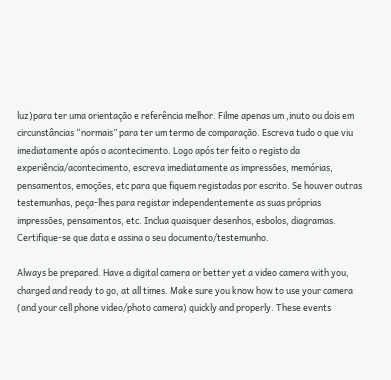luz)para ter uma orientação e referência melhor. Filme apenas um ,inuto ou dois em circunstâncias “normais” para ter um termo de comparação. Escreva tudo o que viu imediatamente após o acontecimento. Logo após ter feito o registo da experiência/acontecimento, escreva imediatamente as impressões, memórias, pensamentos, emoções, etc para que fiquem registadas por escrito. Se houver outras testemunhas, peça-lhes para registar independentemente as suas próprias impressões, pensamentos, etc. Inclua quaisquer desenhos, esbolos, diagramas. Certifique-se que data e assina o seu documento/testemunho.

Always be prepared. Have a digital camera or better yet a video camera with you, charged and ready to go, at all times. Make sure you know how to use your camera (and your cell phone video/photo camera) quickly and properly. These events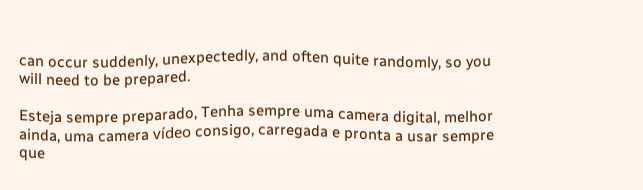can occur suddenly, unexpectedly, and often quite randomly, so you will need to be prepared.

Esteja sempre preparado, Tenha sempre uma camera digital, melhor ainda, uma camera vídeo consigo, carregada e pronta a usar sempre que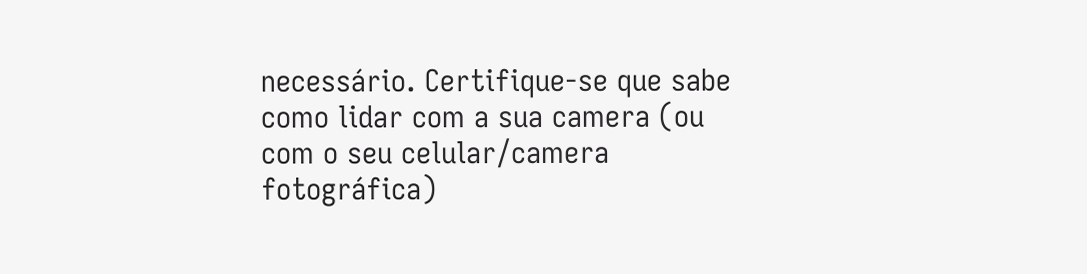necessário. Certifique-se que sabe como lidar com a sua camera (ou com o seu celular/camera fotográfica)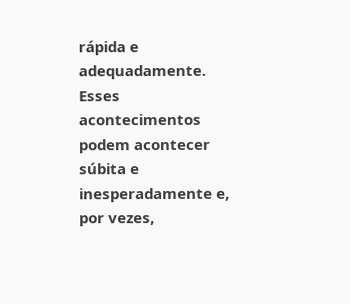rápida e adequadamente. Esses acontecimentos podem acontecer súbita e inesperadamente e, por vezes,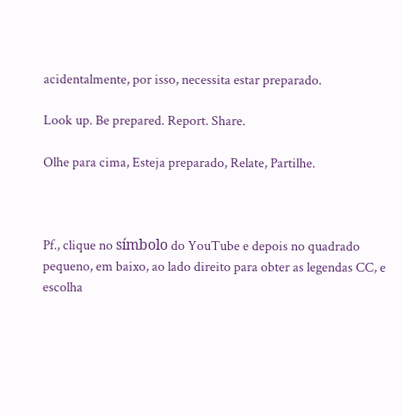acidentalmente, por isso, necessita estar preparado.

Look up. Be prepared. Report. Share.

Olhe para cima, Esteja preparado, Relate, Partilhe.



Pf., clique no símbolo do YouTube e depois no quadrado pequeno, em baixo, ao lado direito para obter as legendas CC, e escolha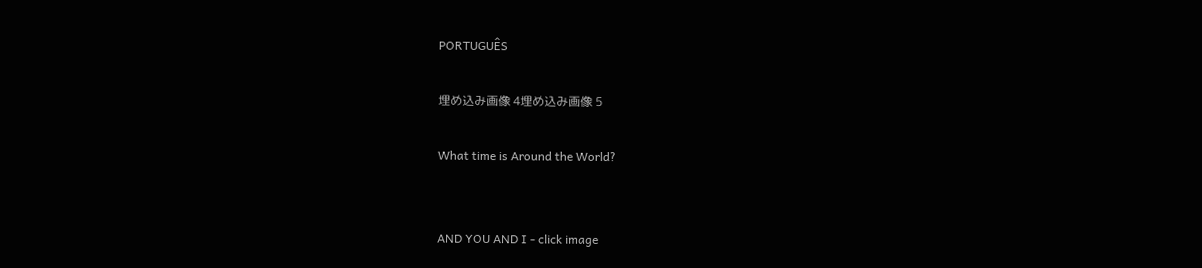PORTUGUÊS

埋め込み画像 4埋め込み画像 5

What time is Around the World?


AND YOU AND I - click image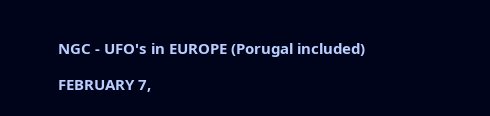NGC - UFO's in EUROPE (Porugal included)

FEBRUARY 7,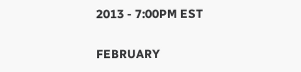2013 - 7:00PM EST

FEBRUARY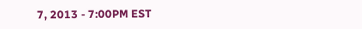7, 2013 - 7:00PM EST